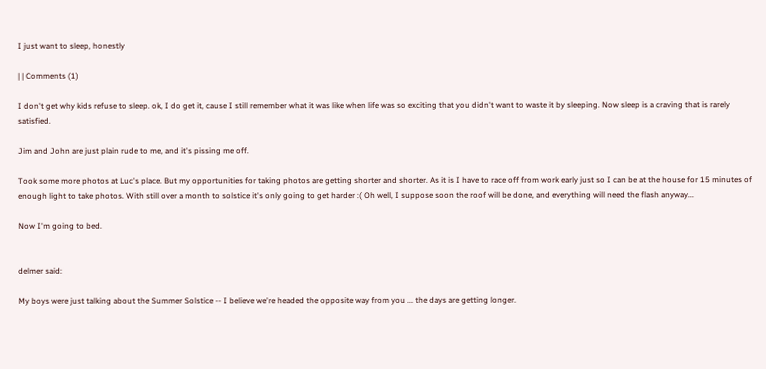I just want to sleep, honestly

| | Comments (1)

I don't get why kids refuse to sleep. ok, I do get it, cause I still remember what it was like when life was so exciting that you didn't want to waste it by sleeping. Now sleep is a craving that is rarely satisfied.

Jim and John are just plain rude to me, and it's pissing me off.

Took some more photos at Luc's place. But my opportunities for taking photos are getting shorter and shorter. As it is I have to race off from work early just so I can be at the house for 15 minutes of enough light to take photos. With still over a month to solstice it's only going to get harder :( Oh well, I suppose soon the roof will be done, and everything will need the flash anyway...

Now I'm going to bed.


delmer said:

My boys were just talking about the Summer Solstice -- I believe we're headed the opposite way from you ... the days are getting longer.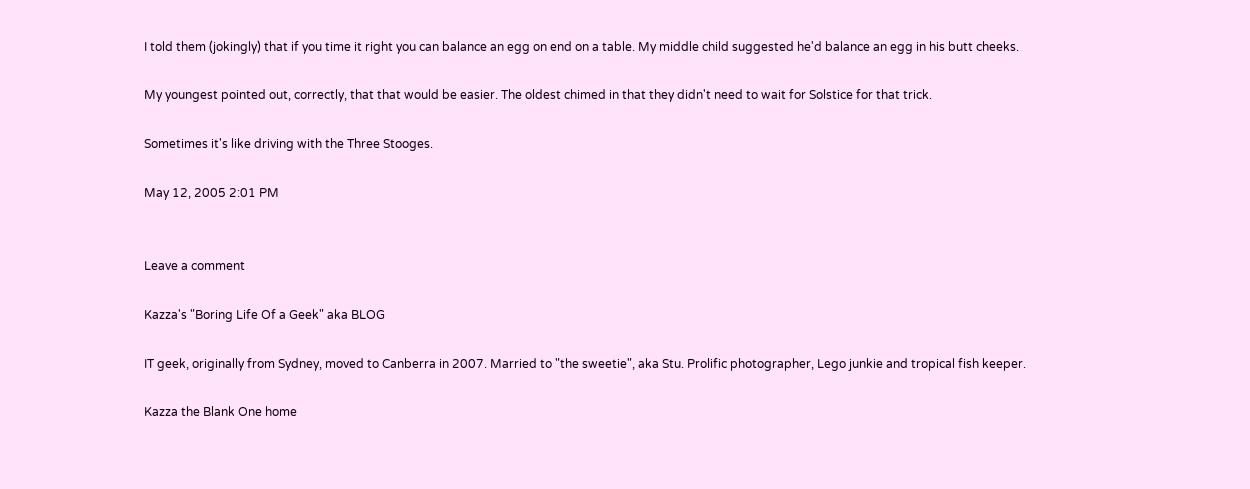I told them (jokingly) that if you time it right you can balance an egg on end on a table. My middle child suggested he'd balance an egg in his butt cheeks.

My youngest pointed out, correctly, that that would be easier. The oldest chimed in that they didn't need to wait for Solstice for that trick.

Sometimes it's like driving with the Three Stooges.

May 12, 2005 2:01 PM


Leave a comment

Kazza's "Boring Life Of a Geek" aka BLOG

IT geek, originally from Sydney, moved to Canberra in 2007. Married to "the sweetie", aka Stu. Prolific photographer, Lego junkie and tropical fish keeper.

Kazza the Blank One home